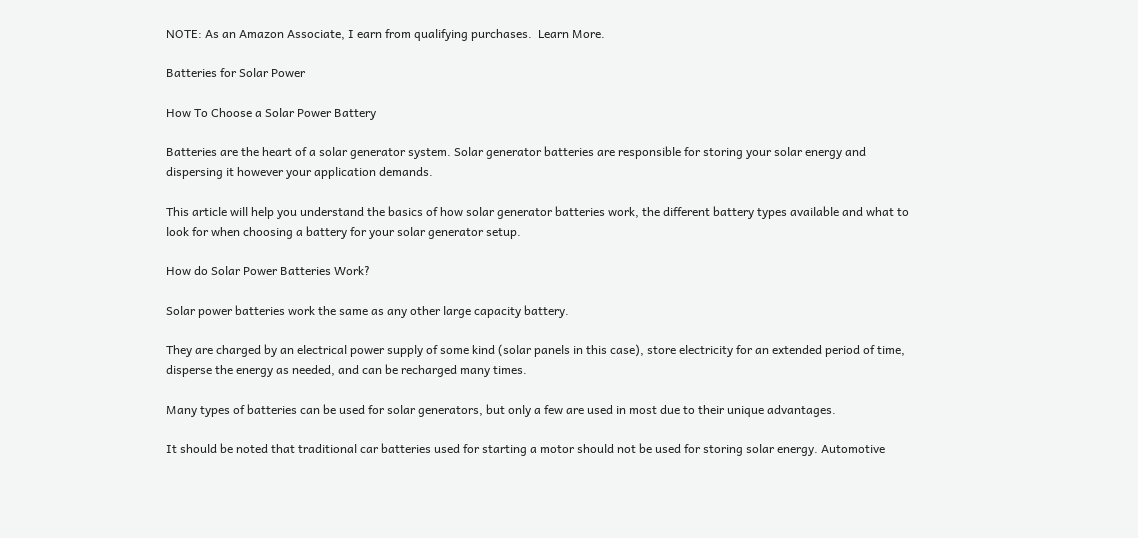NOTE: As an Amazon Associate, I earn from qualifying purchases.  Learn More.

Batteries for Solar Power

How To Choose a Solar Power Battery

Batteries are the heart of a solar generator system. Solar generator batteries are responsible for storing your solar energy and dispersing it however your application demands.

This article will help you understand the basics of how solar generator batteries work, the different battery types available and what to look for when choosing a battery for your solar generator setup.

How do Solar Power Batteries Work?

Solar power batteries work the same as any other large capacity battery.

They are charged by an electrical power supply of some kind (solar panels in this case), store electricity for an extended period of time, disperse the energy as needed, and can be recharged many times.

Many types of batteries can be used for solar generators, but only a few are used in most due to their unique advantages.

It should be noted that traditional car batteries used for starting a motor should not be used for storing solar energy. Automotive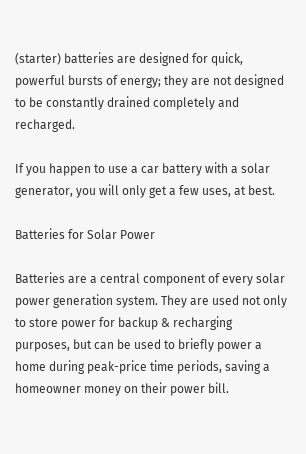(starter) batteries are designed for quick, powerful bursts of energy; they are not designed to be constantly drained completely and recharged.

If you happen to use a car battery with a solar generator, you will only get a few uses, at best.

Batteries for Solar Power

Batteries are a central component of every solar power generation system. They are used not only to store power for backup & recharging purposes, but can be used to briefly power a home during peak-price time periods, saving a homeowner money on their power bill.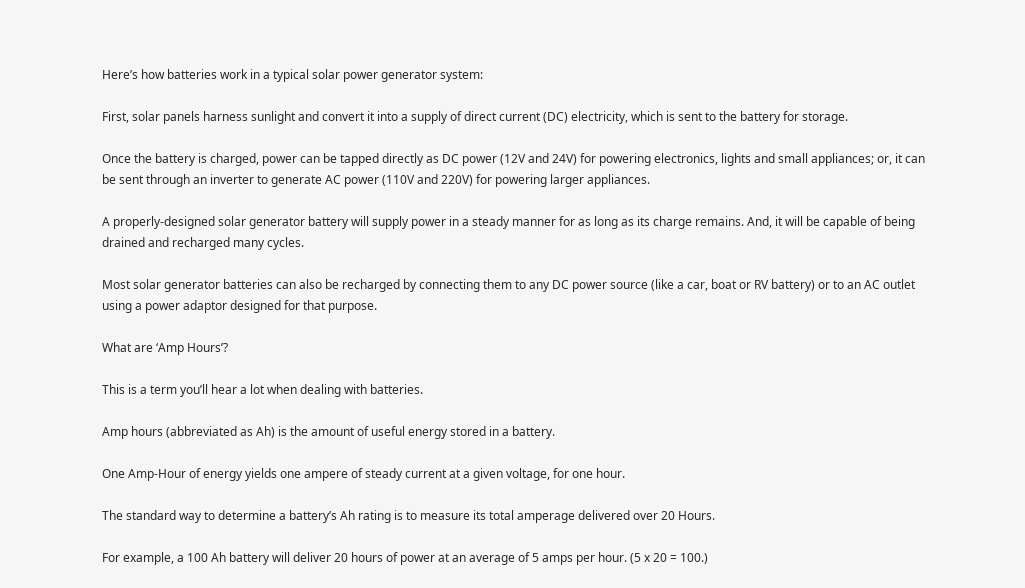Here’s how batteries work in a typical solar power generator system:

First, solar panels harness sunlight and convert it into a supply of direct current (DC) electricity, which is sent to the battery for storage.

Once the battery is charged, power can be tapped directly as DC power (12V and 24V) for powering electronics, lights and small appliances; or, it can be sent through an inverter to generate AC power (110V and 220V) for powering larger appliances.

A properly-designed solar generator battery will supply power in a steady manner for as long as its charge remains. And, it will be capable of being drained and recharged many cycles.

Most solar generator batteries can also be recharged by connecting them to any DC power source (like a car, boat or RV battery) or to an AC outlet using a power adaptor designed for that purpose.

What are ‘Amp Hours’?

This is a term you’ll hear a lot when dealing with batteries.

Amp hours (abbreviated as Ah) is the amount of useful energy stored in a battery.

One Amp-Hour of energy yields one ampere of steady current at a given voltage, for one hour.

The standard way to determine a battery’s Ah rating is to measure its total amperage delivered over 20 Hours.

For example, a 100 Ah battery will deliver 20 hours of power at an average of 5 amps per hour. (5 x 20 = 100.)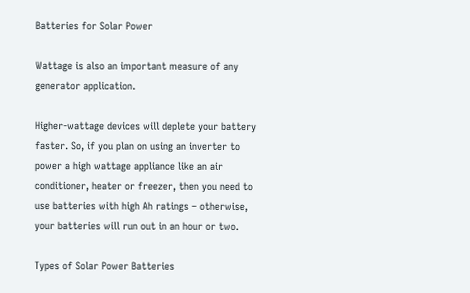Batteries for Solar Power

Wattage is also an important measure of any generator application.

Higher-wattage devices will deplete your battery faster. So, if you plan on using an inverter to power a high wattage appliance like an air conditioner, heater or freezer, then you need to use batteries with high Ah ratings – otherwise, your batteries will run out in an hour or two.

Types of Solar Power Batteries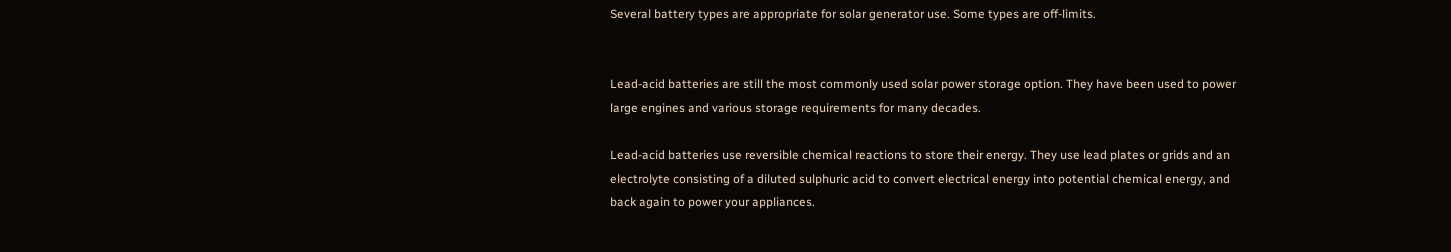Several battery types are appropriate for solar generator use. Some types are off-limits.


Lead-acid batteries are still the most commonly used solar power storage option. They have been used to power large engines and various storage requirements for many decades.

Lead-acid batteries use reversible chemical reactions to store their energy. They use lead plates or grids and an electrolyte consisting of a diluted sulphuric acid to convert electrical energy into potential chemical energy, and back again to power your appliances.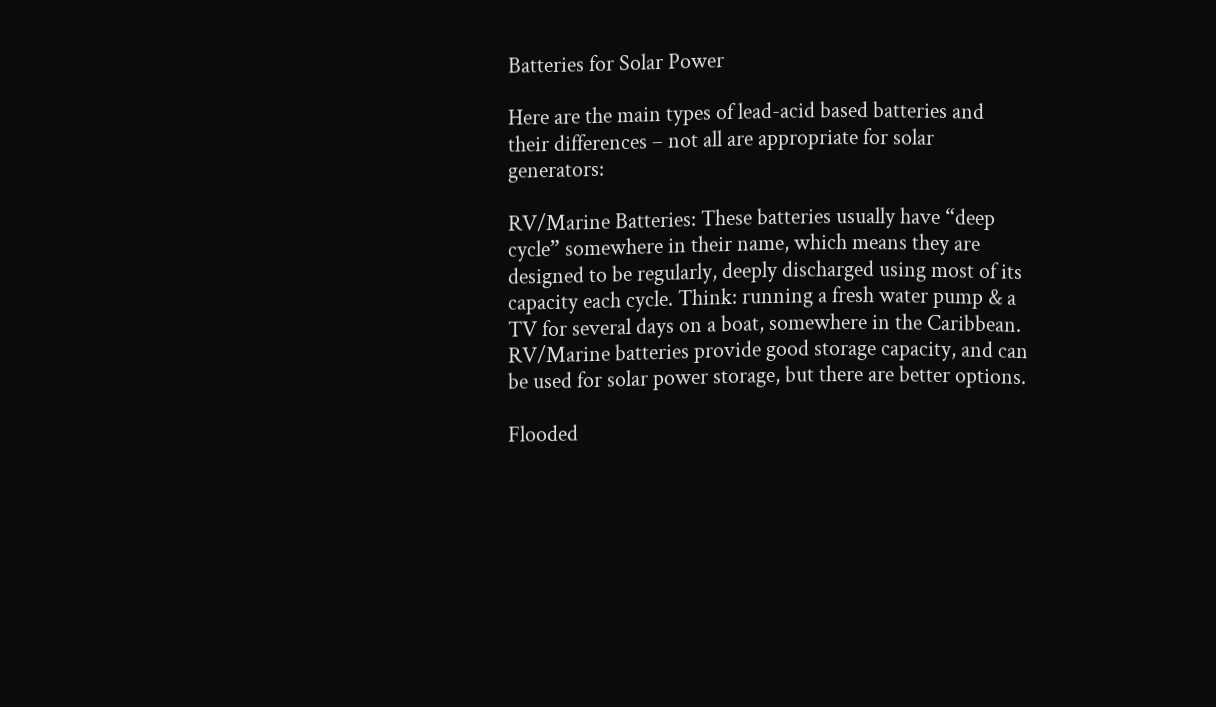Batteries for Solar Power

Here are the main types of lead-acid based batteries and their differences – not all are appropriate for solar generators:

RV/Marine Batteries: These batteries usually have “deep cycle” somewhere in their name, which means they are designed to be regularly, deeply discharged using most of its capacity each cycle. Think: running a fresh water pump & a TV for several days on a boat, somewhere in the Caribbean. RV/Marine batteries provide good storage capacity, and can be used for solar power storage, but there are better options.

Flooded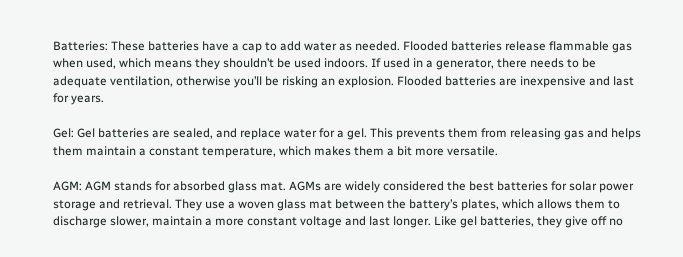Batteries: These batteries have a cap to add water as needed. Flooded batteries release flammable gas when used, which means they shouldn’t be used indoors. If used in a generator, there needs to be adequate ventilation, otherwise you’ll be risking an explosion. Flooded batteries are inexpensive and last for years.

Gel: Gel batteries are sealed, and replace water for a gel. This prevents them from releasing gas and helps them maintain a constant temperature, which makes them a bit more versatile.

AGM: AGM stands for absorbed glass mat. AGMs are widely considered the best batteries for solar power storage and retrieval. They use a woven glass mat between the battery’s plates, which allows them to discharge slower, maintain a more constant voltage and last longer. Like gel batteries, they give off no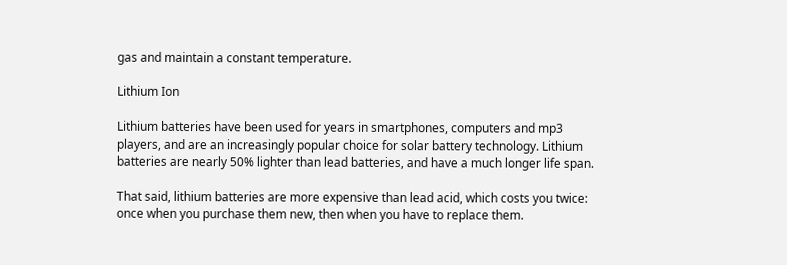gas and maintain a constant temperature.

Lithium Ion

Lithium batteries have been used for years in smartphones, computers and mp3 players, and are an increasingly popular choice for solar battery technology. Lithium batteries are nearly 50% lighter than lead batteries, and have a much longer life span.

That said, lithium batteries are more expensive than lead acid, which costs you twice: once when you purchase them new, then when you have to replace them.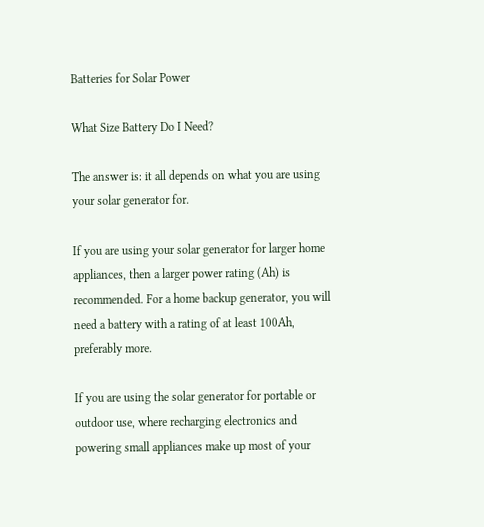Batteries for Solar Power

What Size Battery Do I Need?

The answer is: it all depends on what you are using your solar generator for.

If you are using your solar generator for larger home appliances, then a larger power rating (Ah) is recommended. For a home backup generator, you will need a battery with a rating of at least 100Ah, preferably more.

If you are using the solar generator for portable or outdoor use, where recharging electronics and powering small appliances make up most of your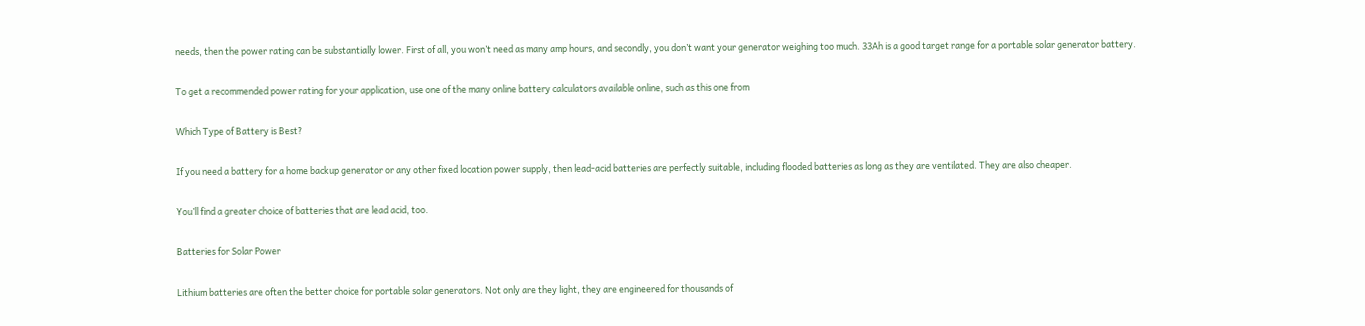needs, then the power rating can be substantially lower. First of all, you won’t need as many amp hours, and secondly, you don’t want your generator weighing too much. 33Ah is a good target range for a portable solar generator battery.

To get a recommended power rating for your application, use one of the many online battery calculators available online, such as this one from

Which Type of Battery is Best?

If you need a battery for a home backup generator or any other fixed location power supply, then lead-acid batteries are perfectly suitable, including flooded batteries as long as they are ventilated. They are also cheaper.

You’ll find a greater choice of batteries that are lead acid, too.

Batteries for Solar Power

Lithium batteries are often the better choice for portable solar generators. Not only are they light, they are engineered for thousands of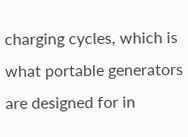charging cycles, which is what portable generators are designed for in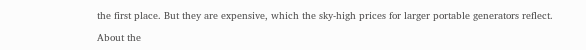the first place. But they are expensive, which the sky-high prices for larger portable generators reflect.

About the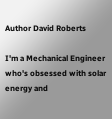Author David Roberts

I'm a Mechanical Engineer who's obsessed with solar energy and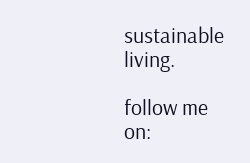sustainable living.

follow me on: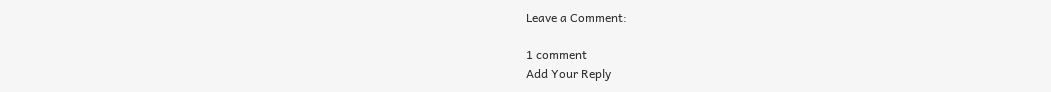Leave a Comment:

1 comment
Add Your Reply